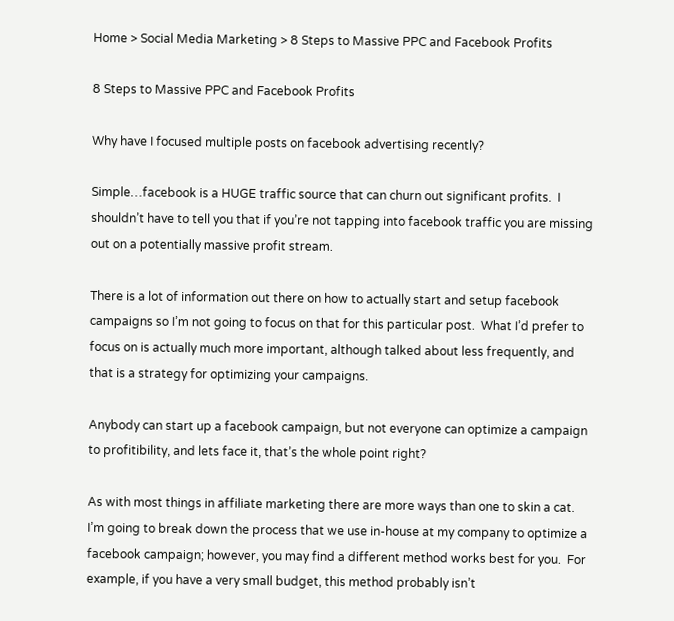Home > Social Media Marketing > 8 Steps to Massive PPC and Facebook Profits

8 Steps to Massive PPC and Facebook Profits

Why have I focused multiple posts on facebook advertising recently?

Simple…facebook is a HUGE traffic source that can churn out significant profits.  I shouldn’t have to tell you that if you’re not tapping into facebook traffic you are missing out on a potentially massive profit stream.

There is a lot of information out there on how to actually start and setup facebook campaigns so I’m not going to focus on that for this particular post.  What I’d prefer to focus on is actually much more important, although talked about less frequently, and that is a strategy for optimizing your campaigns.

Anybody can start up a facebook campaign, but not everyone can optimize a campaign to profitibility, and lets face it, that’s the whole point right?

As with most things in affiliate marketing there are more ways than one to skin a cat.  I’m going to break down the process that we use in-house at my company to optimize a facebook campaign; however, you may find a different method works best for you.  For example, if you have a very small budget, this method probably isn’t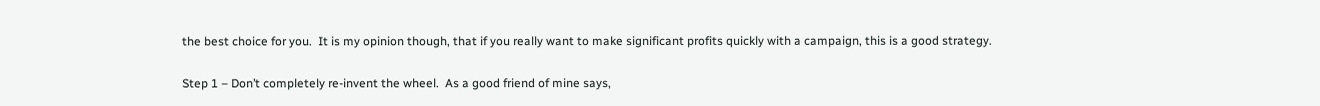the best choice for you.  It is my opinion though, that if you really want to make significant profits quickly with a campaign, this is a good strategy.

Step 1 – Don’t completely re-invent the wheel.  As a good friend of mine says,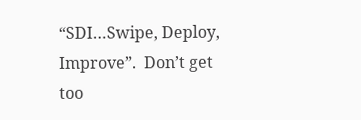“SDI…Swipe, Deploy, Improve”.  Don’t get too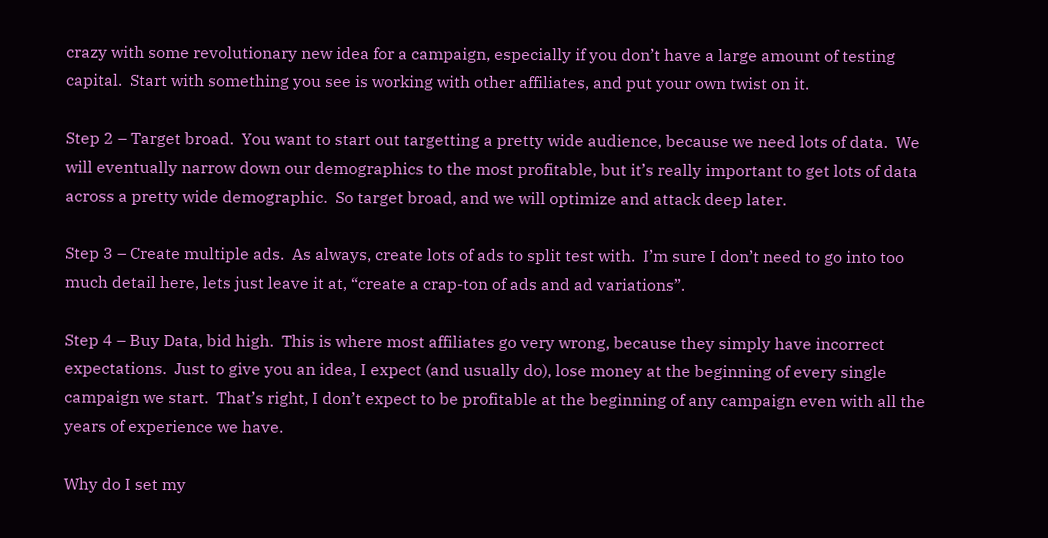crazy with some revolutionary new idea for a campaign, especially if you don’t have a large amount of testing capital.  Start with something you see is working with other affiliates, and put your own twist on it.

Step 2 – Target broad.  You want to start out targetting a pretty wide audience, because we need lots of data.  We will eventually narrow down our demographics to the most profitable, but it’s really important to get lots of data across a pretty wide demographic.  So target broad, and we will optimize and attack deep later.

Step 3 – Create multiple ads.  As always, create lots of ads to split test with.  I’m sure I don’t need to go into too much detail here, lets just leave it at, “create a crap-ton of ads and ad variations”.

Step 4 – Buy Data, bid high.  This is where most affiliates go very wrong, because they simply have incorrect expectations.  Just to give you an idea, I expect (and usually do), lose money at the beginning of every single campaign we start.  That’s right, I don’t expect to be profitable at the beginning of any campaign even with all the years of experience we have.

Why do I set my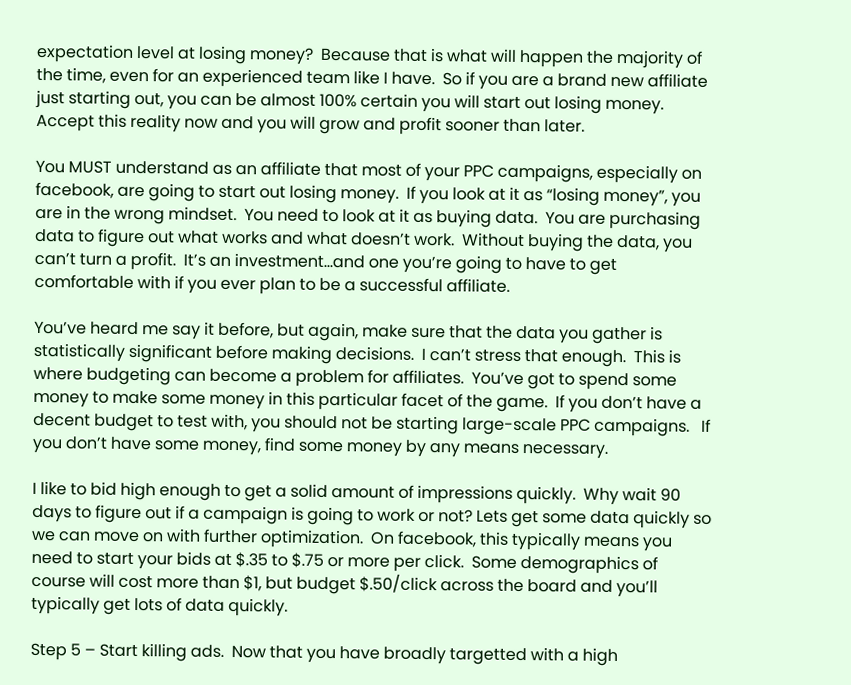expectation level at losing money?  Because that is what will happen the majority of the time, even for an experienced team like I have.  So if you are a brand new affiliate just starting out, you can be almost 100% certain you will start out losing money.  Accept this reality now and you will grow and profit sooner than later.

You MUST understand as an affiliate that most of your PPC campaigns, especially on facebook, are going to start out losing money.  If you look at it as “losing money”, you are in the wrong mindset.  You need to look at it as buying data.  You are purchasing data to figure out what works and what doesn’t work.  Without buying the data, you can’t turn a profit.  It’s an investment…and one you’re going to have to get comfortable with if you ever plan to be a successful affiliate.

You’ve heard me say it before, but again, make sure that the data you gather is statistically significant before making decisions.  I can’t stress that enough.  This is where budgeting can become a problem for affiliates.  You’ve got to spend some money to make some money in this particular facet of the game.  If you don’t have a decent budget to test with, you should not be starting large-scale PPC campaigns.   If you don’t have some money, find some money by any means necessary.

I like to bid high enough to get a solid amount of impressions quickly.  Why wait 90 days to figure out if a campaign is going to work or not? Lets get some data quickly so we can move on with further optimization.  On facebook, this typically means you need to start your bids at $.35 to $.75 or more per click.  Some demographics of course will cost more than $1, but budget $.50/click across the board and you’ll typically get lots of data quickly.

Step 5 – Start killing ads.  Now that you have broadly targetted with a high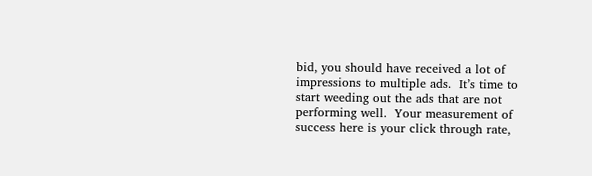bid, you should have received a lot of impressions to multiple ads.  It’s time to start weeding out the ads that are not performing well.  Your measurement of success here is your click through rate,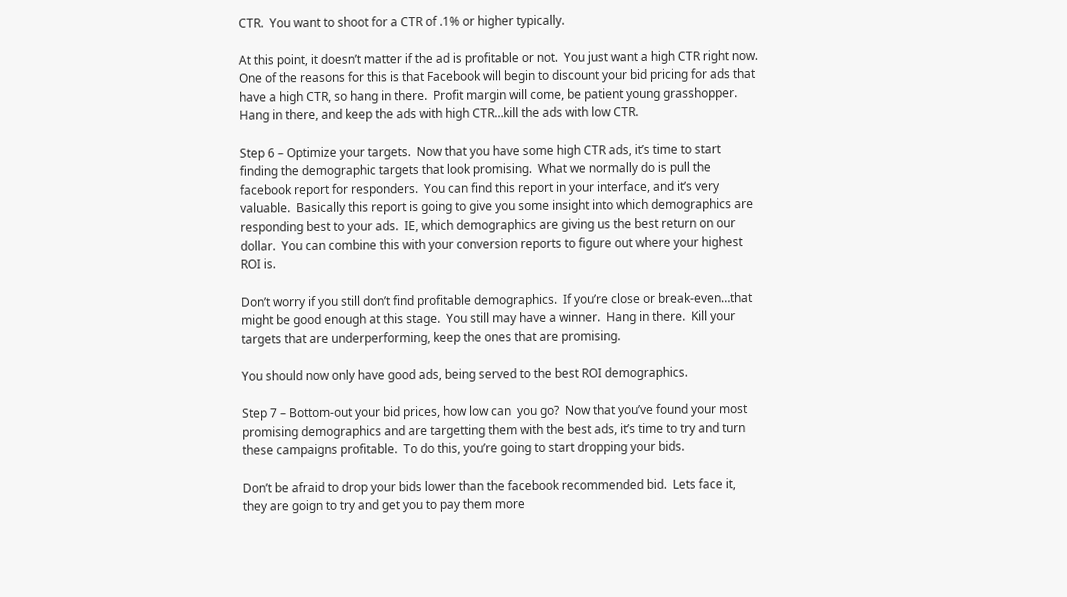CTR.  You want to shoot for a CTR of .1% or higher typically.

At this point, it doesn’t matter if the ad is profitable or not.  You just want a high CTR right now.  One of the reasons for this is that Facebook will begin to discount your bid pricing for ads that have a high CTR, so hang in there.  Profit margin will come, be patient young grasshopper.  Hang in there, and keep the ads with high CTR…kill the ads with low CTR.

Step 6 – Optimize your targets.  Now that you have some high CTR ads, it’s time to start finding the demographic targets that look promising.  What we normally do is pull the facebook report for responders.  You can find this report in your interface, and it’s very valuable.  Basically this report is going to give you some insight into which demographics are responding best to your ads.  IE, which demographics are giving us the best return on our dollar.  You can combine this with your conversion reports to figure out where your highest ROI is.

Don’t worry if you still don’t find profitable demographics.  If you’re close or break-even…that might be good enough at this stage.  You still may have a winner.  Hang in there.  Kill your targets that are underperforming, keep the ones that are promising.

You should now only have good ads, being served to the best ROI demographics.

Step 7 – Bottom-out your bid prices, how low can  you go?  Now that you’ve found your most promising demographics and are targetting them with the best ads, it’s time to try and turn these campaigns profitable.  To do this, you’re going to start dropping your bids.

Don’t be afraid to drop your bids lower than the facebook recommended bid.  Lets face it, they are goign to try and get you to pay them more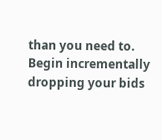than you need to.  Begin incrementally dropping your bids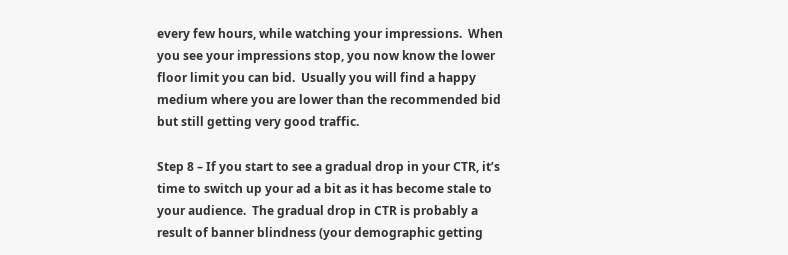every few hours, while watching your impressions.  When you see your impressions stop, you now know the lower floor limit you can bid.  Usually you will find a happy medium where you are lower than the recommended bid but still getting very good traffic.

Step 8 – If you start to see a gradual drop in your CTR, it’s time to switch up your ad a bit as it has become stale to your audience.  The gradual drop in CTR is probably a result of banner blindness (your demographic getting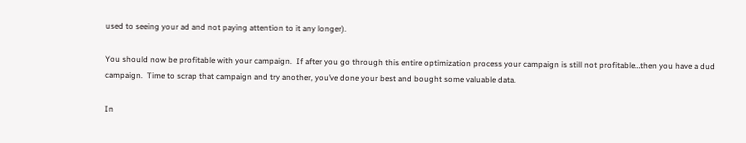used to seeing your ad and not paying attention to it any longer).

You should now be profitable with your campaign.  If after you go through this entire optimization process your campaign is still not profitable…then you have a dud campaign.  Time to scrap that campaign and try another, you’ve done your best and bought some valuable data.

In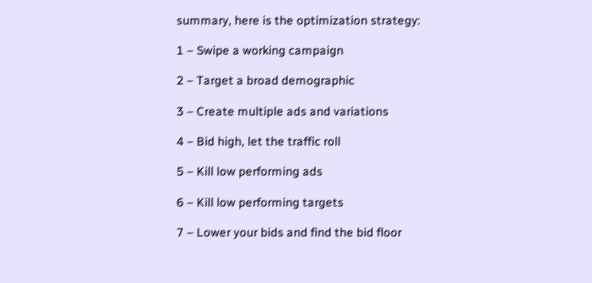summary, here is the optimization strategy:

1 – Swipe a working campaign

2 – Target a broad demographic

3 – Create multiple ads and variations

4 – Bid high, let the traffic roll

5 – Kill low performing ads

6 – Kill low performing targets

7 – Lower your bids and find the bid floor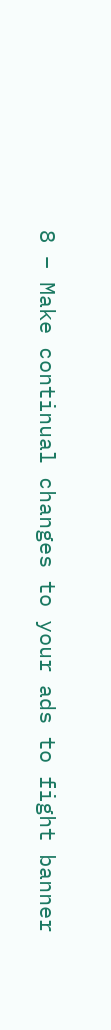8 – Make continual changes to your ads to fight banner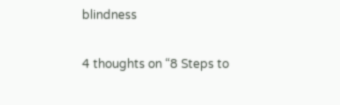blindness

4 thoughts on “8 Steps to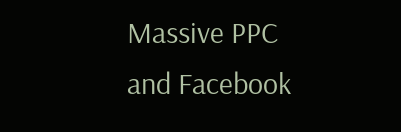Massive PPC and Facebook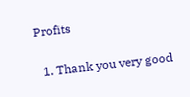Profits

  1. Thank you very good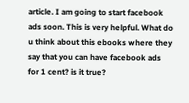article. I am going to start facebook ads soon. This is very helpful. What do u think about this ebooks where they say that you can have facebook ads for 1 cent? is it true?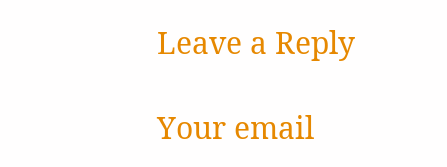Leave a Reply

Your email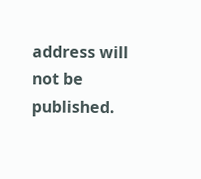address will not be published.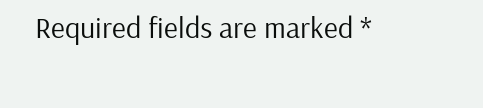Required fields are marked *